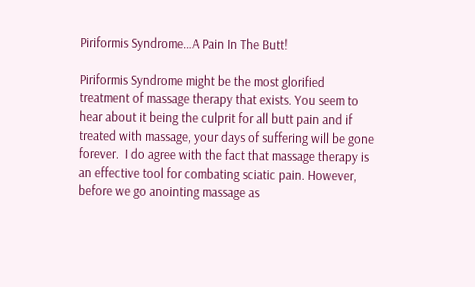Piriformis Syndrome…A Pain In The Butt!

Piriformis Syndrome might be the most glorified treatment of massage therapy that exists. You seem to hear about it being the culprit for all butt pain and if treated with massage, your days of suffering will be gone forever.  I do agree with the fact that massage therapy is an effective tool for combating sciatic pain. However, before we go anointing massage as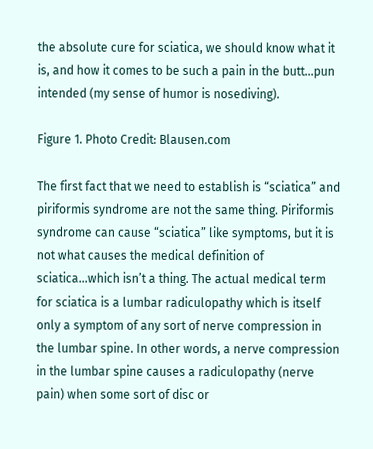the absolute cure for sciatica, we should know what it is, and how it comes to be such a pain in the butt…pun intended (my sense of humor is nosediving).

Figure 1. Photo Credit: Blausen.com

The first fact that we need to establish is “sciatica” and piriformis syndrome are not the same thing. Piriformis syndrome can cause “sciatica” like symptoms, but it is not what causes the medical definition of sciatica…which isn’t a thing. The actual medical term for sciatica is a lumbar radiculopathy which is itself only a symptom of any sort of nerve compression in the lumbar spine. In other words, a nerve compression in the lumbar spine causes a radiculopathy (nerve pain) when some sort of disc or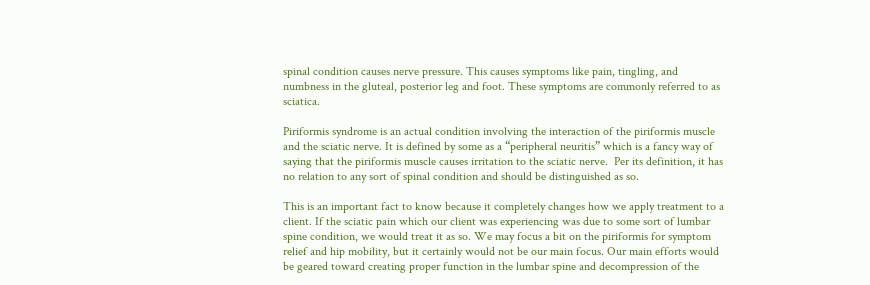spinal condition causes nerve pressure. This causes symptoms like pain, tingling, and numbness in the gluteal, posterior leg and foot. These symptoms are commonly referred to as sciatica.

Piriformis syndrome is an actual condition involving the interaction of the piriformis muscle and the sciatic nerve. It is defined by some as a “peripheral neuritis” which is a fancy way of saying that the piriformis muscle causes irritation to the sciatic nerve.  Per its definition, it has no relation to any sort of spinal condition and should be distinguished as so.

This is an important fact to know because it completely changes how we apply treatment to a client. If the sciatic pain which our client was experiencing was due to some sort of lumbar spine condition, we would treat it as so. We may focus a bit on the piriformis for symptom relief and hip mobility, but it certainly would not be our main focus. Our main efforts would be geared toward creating proper function in the lumbar spine and decompression of the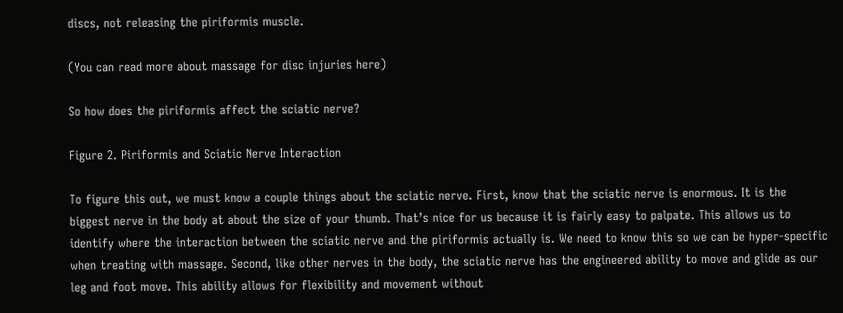discs, not releasing the piriformis muscle.

(You can read more about massage for disc injuries here)

So how does the piriformis affect the sciatic nerve?

Figure 2. Piriformis and Sciatic Nerve Interaction

To figure this out, we must know a couple things about the sciatic nerve. First, know that the sciatic nerve is enormous. It is the biggest nerve in the body at about the size of your thumb. That’s nice for us because it is fairly easy to palpate. This allows us to identify where the interaction between the sciatic nerve and the piriformis actually is. We need to know this so we can be hyper-specific when treating with massage. Second, like other nerves in the body, the sciatic nerve has the engineered ability to move and glide as our leg and foot move. This ability allows for flexibility and movement without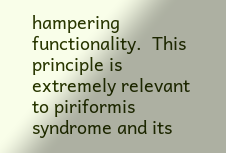hampering functionality.  This principle is extremely relevant to piriformis syndrome and its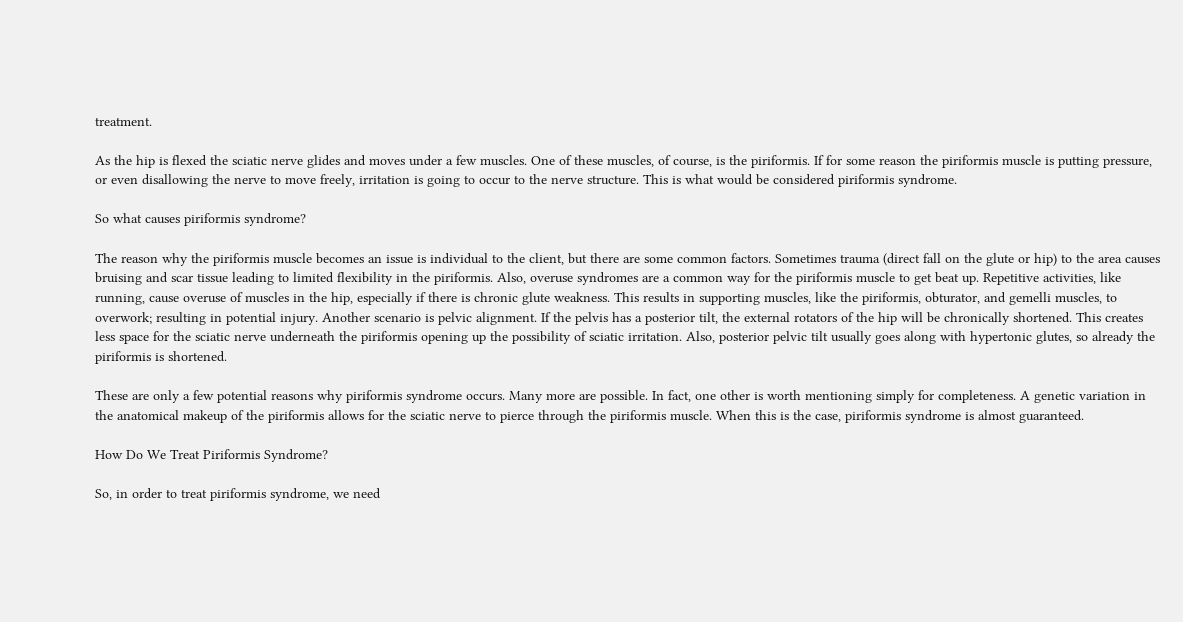treatment.

As the hip is flexed the sciatic nerve glides and moves under a few muscles. One of these muscles, of course, is the piriformis. If for some reason the piriformis muscle is putting pressure, or even disallowing the nerve to move freely, irritation is going to occur to the nerve structure. This is what would be considered piriformis syndrome.

So what causes piriformis syndrome?

The reason why the piriformis muscle becomes an issue is individual to the client, but there are some common factors. Sometimes trauma (direct fall on the glute or hip) to the area causes bruising and scar tissue leading to limited flexibility in the piriformis. Also, overuse syndromes are a common way for the piriformis muscle to get beat up. Repetitive activities, like running, cause overuse of muscles in the hip, especially if there is chronic glute weakness. This results in supporting muscles, like the piriformis, obturator, and gemelli muscles, to overwork; resulting in potential injury. Another scenario is pelvic alignment. If the pelvis has a posterior tilt, the external rotators of the hip will be chronically shortened. This creates less space for the sciatic nerve underneath the piriformis opening up the possibility of sciatic irritation. Also, posterior pelvic tilt usually goes along with hypertonic glutes, so already the piriformis is shortened.

These are only a few potential reasons why piriformis syndrome occurs. Many more are possible. In fact, one other is worth mentioning simply for completeness. A genetic variation in the anatomical makeup of the piriformis allows for the sciatic nerve to pierce through the piriformis muscle. When this is the case, piriformis syndrome is almost guaranteed.

How Do We Treat Piriformis Syndrome?

So, in order to treat piriformis syndrome, we need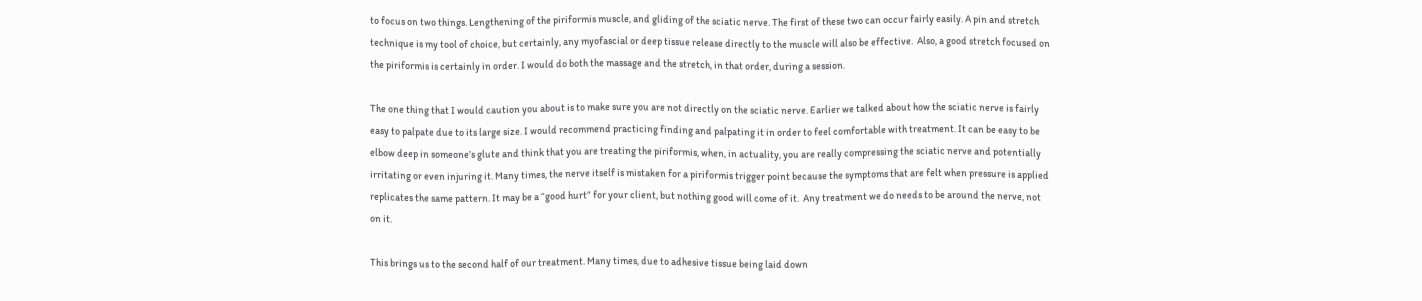to focus on two things. Lengthening of the piriformis muscle, and gliding of the sciatic nerve. The first of these two can occur fairly easily. A pin and stretch technique is my tool of choice, but certainly, any myofascial or deep tissue release directly to the muscle will also be effective.  Also, a good stretch focused on the piriformis is certainly in order. I would do both the massage and the stretch, in that order, during a session.

The one thing that I would caution you about is to make sure you are not directly on the sciatic nerve. Earlier we talked about how the sciatic nerve is fairly easy to palpate due to its large size. I would recommend practicing finding and palpating it in order to feel comfortable with treatment. It can be easy to be elbow deep in someone’s glute and think that you are treating the piriformis, when, in actuality, you are really compressing the sciatic nerve and potentially irritating or even injuring it. Many times, the nerve itself is mistaken for a piriformis trigger point because the symptoms that are felt when pressure is applied replicates the same pattern. It may be a “good hurt” for your client, but nothing good will come of it.  Any treatment we do needs to be around the nerve, not on it.

This brings us to the second half of our treatment. Many times, due to adhesive tissue being laid down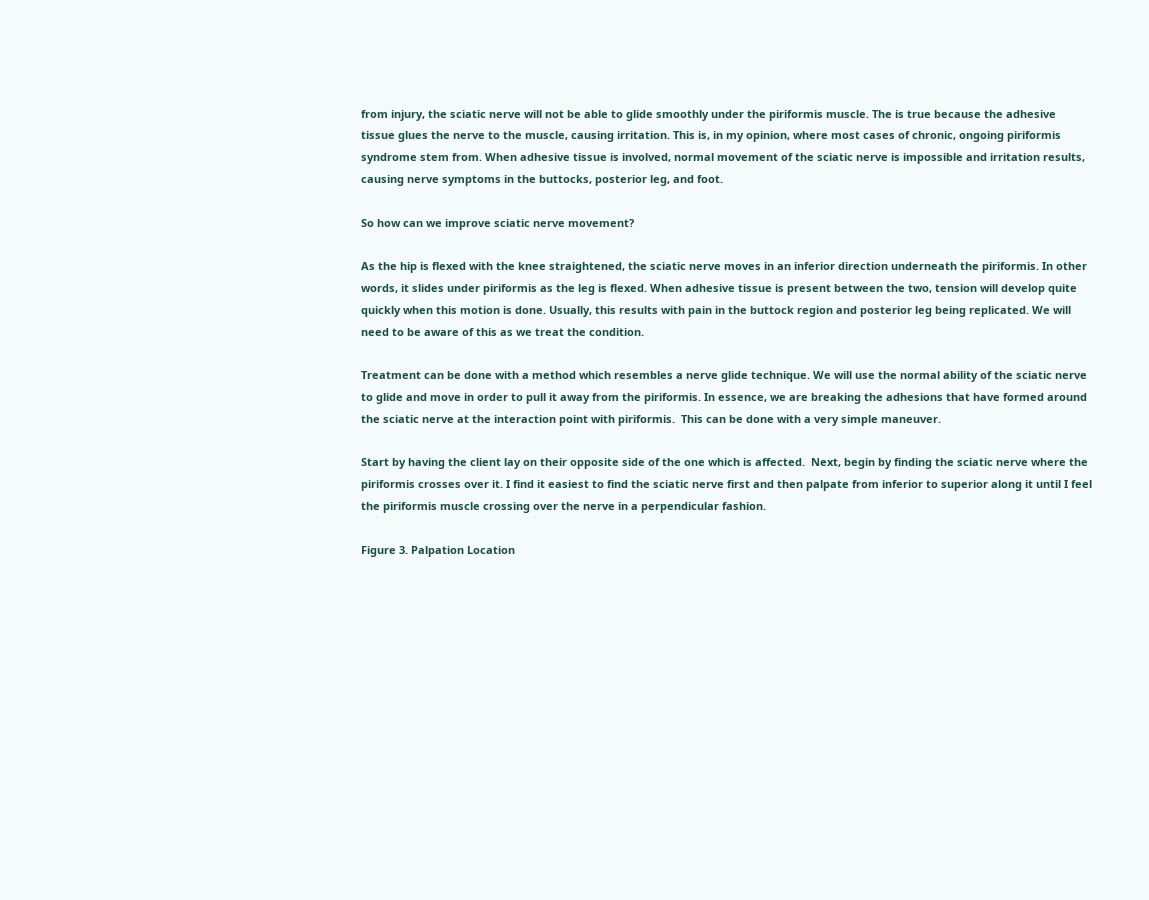from injury, the sciatic nerve will not be able to glide smoothly under the piriformis muscle. The is true because the adhesive tissue glues the nerve to the muscle, causing irritation. This is, in my opinion, where most cases of chronic, ongoing piriformis syndrome stem from. When adhesive tissue is involved, normal movement of the sciatic nerve is impossible and irritation results, causing nerve symptoms in the buttocks, posterior leg, and foot.

So how can we improve sciatic nerve movement?

As the hip is flexed with the knee straightened, the sciatic nerve moves in an inferior direction underneath the piriformis. In other words, it slides under piriformis as the leg is flexed. When adhesive tissue is present between the two, tension will develop quite quickly when this motion is done. Usually, this results with pain in the buttock region and posterior leg being replicated. We will need to be aware of this as we treat the condition.

Treatment can be done with a method which resembles a nerve glide technique. We will use the normal ability of the sciatic nerve to glide and move in order to pull it away from the piriformis. In essence, we are breaking the adhesions that have formed around the sciatic nerve at the interaction point with piriformis.  This can be done with a very simple maneuver.

Start by having the client lay on their opposite side of the one which is affected.  Next, begin by finding the sciatic nerve where the piriformis crosses over it. I find it easiest to find the sciatic nerve first and then palpate from inferior to superior along it until I feel the piriformis muscle crossing over the nerve in a perpendicular fashion.

Figure 3. Palpation Location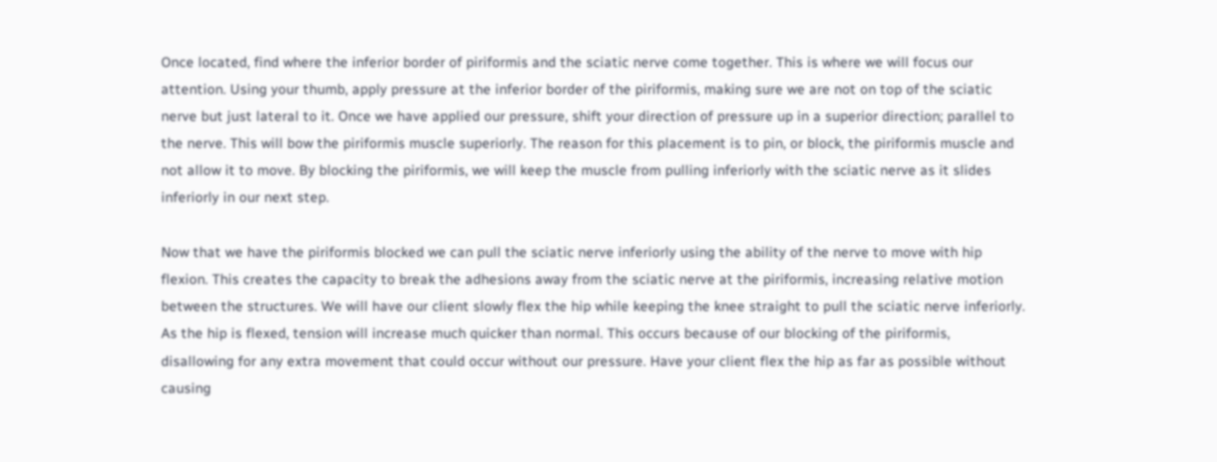Once located, find where the inferior border of piriformis and the sciatic nerve come together. This is where we will focus our attention. Using your thumb, apply pressure at the inferior border of the piriformis, making sure we are not on top of the sciatic nerve but just lateral to it. Once we have applied our pressure, shift your direction of pressure up in a superior direction; parallel to the nerve. This will bow the piriformis muscle superiorly. The reason for this placement is to pin, or block, the piriformis muscle and not allow it to move. By blocking the piriformis, we will keep the muscle from pulling inferiorly with the sciatic nerve as it slides inferiorly in our next step.

Now that we have the piriformis blocked we can pull the sciatic nerve inferiorly using the ability of the nerve to move with hip flexion. This creates the capacity to break the adhesions away from the sciatic nerve at the piriformis, increasing relative motion between the structures. We will have our client slowly flex the hip while keeping the knee straight to pull the sciatic nerve inferiorly.  As the hip is flexed, tension will increase much quicker than normal. This occurs because of our blocking of the piriformis, disallowing for any extra movement that could occur without our pressure. Have your client flex the hip as far as possible without causing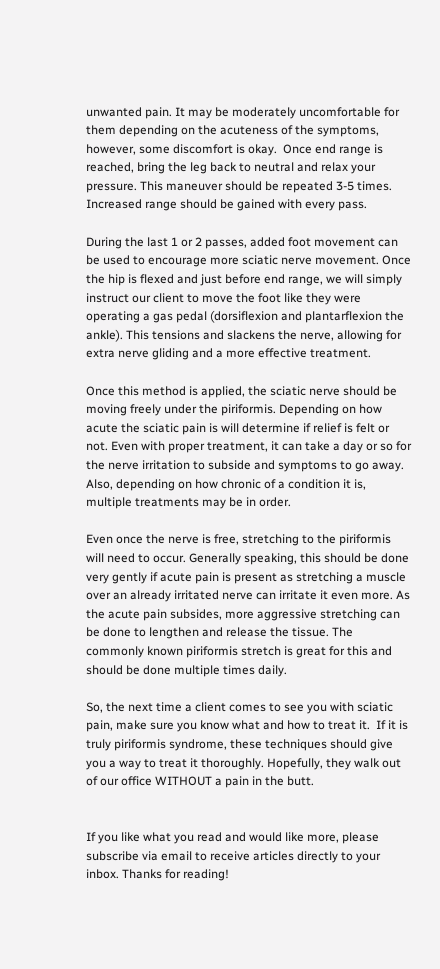unwanted pain. It may be moderately uncomfortable for them depending on the acuteness of the symptoms, however, some discomfort is okay.  Once end range is reached, bring the leg back to neutral and relax your pressure. This maneuver should be repeated 3-5 times. Increased range should be gained with every pass.

During the last 1 or 2 passes, added foot movement can be used to encourage more sciatic nerve movement. Once the hip is flexed and just before end range, we will simply instruct our client to move the foot like they were operating a gas pedal (dorsiflexion and plantarflexion the ankle). This tensions and slackens the nerve, allowing for extra nerve gliding and a more effective treatment.

Once this method is applied, the sciatic nerve should be moving freely under the piriformis. Depending on how acute the sciatic pain is will determine if relief is felt or not. Even with proper treatment, it can take a day or so for the nerve irritation to subside and symptoms to go away. Also, depending on how chronic of a condition it is, multiple treatments may be in order.

Even once the nerve is free, stretching to the piriformis will need to occur. Generally speaking, this should be done very gently if acute pain is present as stretching a muscle over an already irritated nerve can irritate it even more. As the acute pain subsides, more aggressive stretching can be done to lengthen and release the tissue. The commonly known piriformis stretch is great for this and should be done multiple times daily.

So, the next time a client comes to see you with sciatic pain, make sure you know what and how to treat it.  If it is truly piriformis syndrome, these techniques should give you a way to treat it thoroughly. Hopefully, they walk out of our office WITHOUT a pain in the butt.


If you like what you read and would like more, please subscribe via email to receive articles directly to your inbox. Thanks for reading!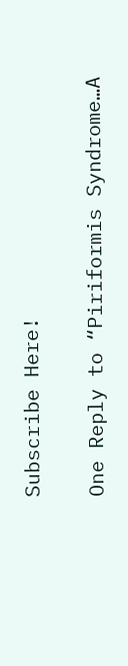Subscribe Here!

One Reply to “Piriformis Syndrome…A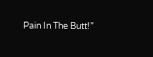Pain In The Butt!”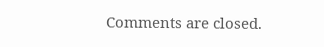Comments are closed.